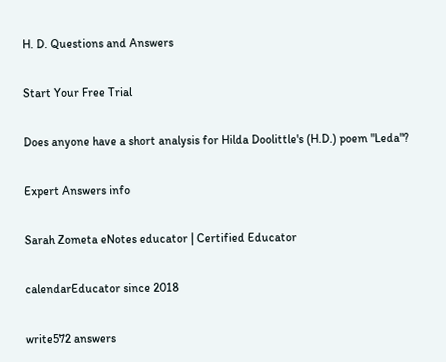H. D. Questions and Answers

Start Your Free Trial

Does anyone have a short analysis for Hilda Doolittle's (H.D.) poem "Leda"?

Expert Answers info

Sarah Zometa eNotes educator | Certified Educator

calendarEducator since 2018

write572 answers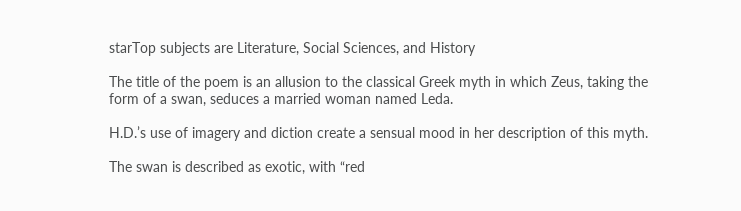starTop subjects are Literature, Social Sciences, and History

The title of the poem is an allusion to the classical Greek myth in which Zeus, taking the form of a swan, seduces a married woman named Leda.

H.D.’s use of imagery and diction create a sensual mood in her description of this myth.

The swan is described as exotic, with “red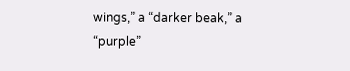wings,” a “darker beak,” a “purple”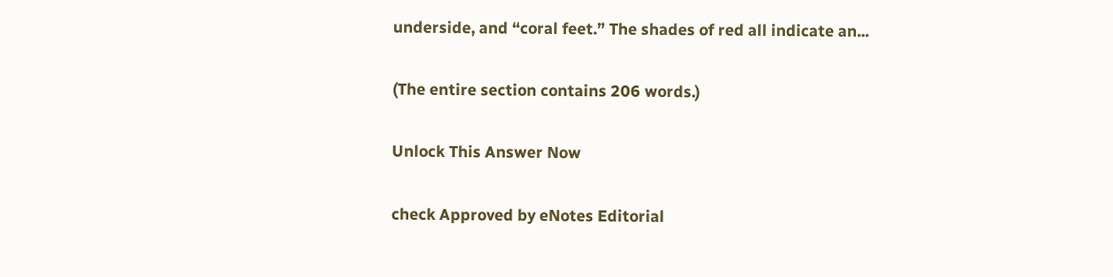underside, and “coral feet.” The shades of red all indicate an...

(The entire section contains 206 words.)

Unlock This Answer Now

check Approved by eNotes Editorial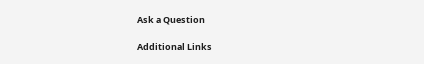Ask a Question

Additional Links